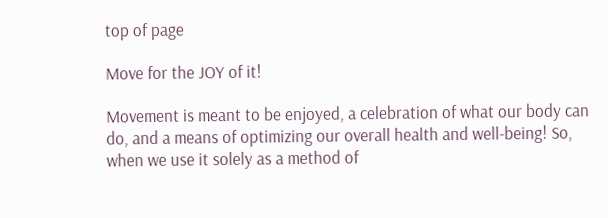top of page

Move for the JOY of it!

Movement is meant to be enjoyed, a celebration of what our body can do, and a means of optimizing our overall health and well-being! So, when we use it solely as a method of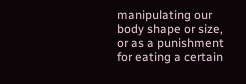manipulating our body shape or size, or as a punishment for eating a certain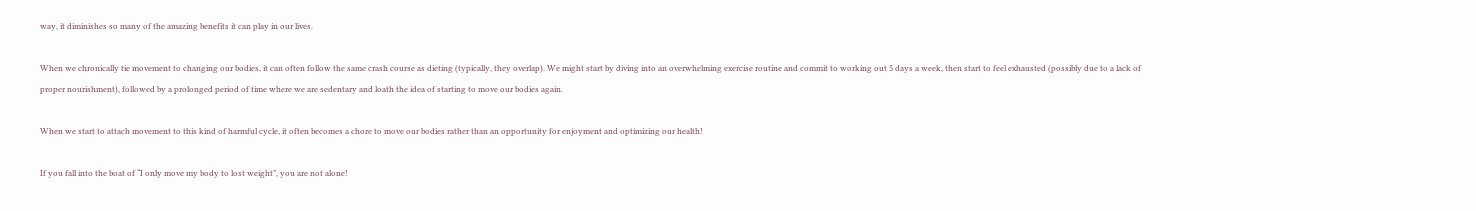way, it diminishes so many of the amazing benefits it can play in our lives.

When we chronically tie movement to changing our bodies, it can often follow the same crash course as dieting (typically, they overlap). We might start by diving into an overwhelming exercise routine and commit to working out 5 days a week, then start to feel exhausted (possibly due to a lack of proper nourishment), followed by a prolonged period of time where we are sedentary and loath the idea of starting to move our bodies again.

When we start to attach movement to this kind of harmful cycle, it often becomes a chore to move our bodies rather than an opportunity for enjoyment and optimizing our health!

If you fall into the boat of “I only move my body to lost weight”, you are not alone!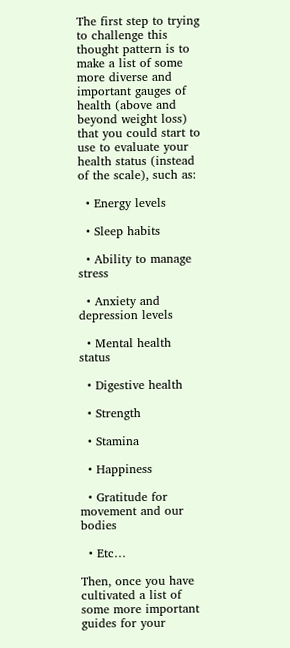The first step to trying to challenge this thought pattern is to make a list of some more diverse and important gauges of health (above and beyond weight loss) that you could start to use to evaluate your health status (instead of the scale), such as:

  • Energy levels

  • Sleep habits

  • Ability to manage stress

  • Anxiety and depression levels

  • Mental health status

  • Digestive health

  • Strength

  • Stamina

  • Happiness

  • Gratitude for movement and our bodies

  • Etc…

Then, once you have cultivated a list of some more important guides for your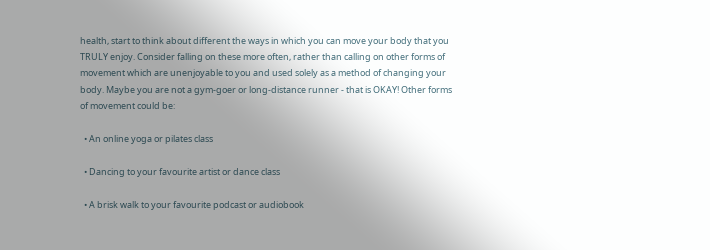health, start to think about different the ways in which you can move your body that you TRULY enjoy. Consider falling on these more often, rather than calling on other forms of movement which are unenjoyable to you and used solely as a method of changing your body. Maybe you are not a gym-goer or long-distance runner - that is OKAY! Other forms of movement could be:

  • An online yoga or pilates class

  • Dancing to your favourite artist or dance class

  • A brisk walk to your favourite podcast or audiobook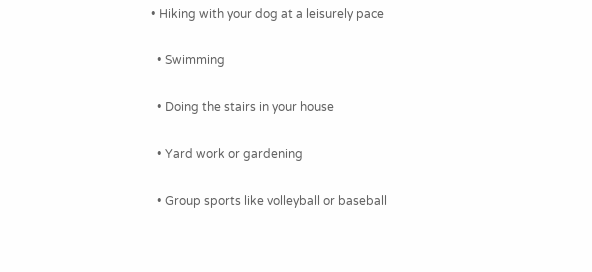• Hiking with your dog at a leisurely pace

  • Swimming

  • Doing the stairs in your house

  • Yard work or gardening

  • Group sports like volleyball or baseball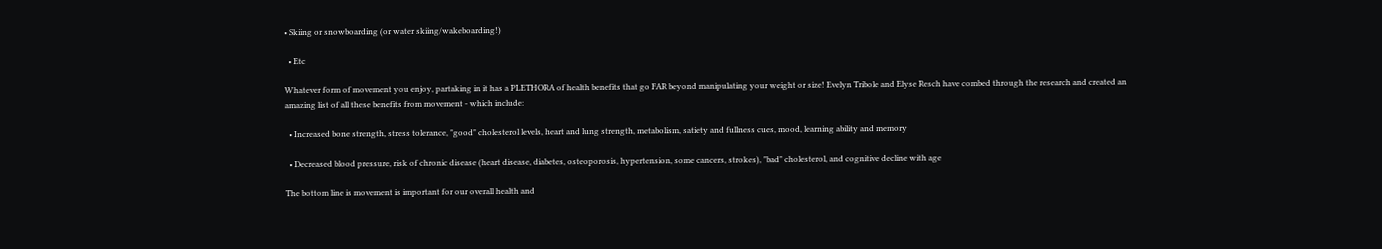• Skiing or snowboarding (or water skiing/wakeboarding!)

  • Etc

Whatever form of movement you enjoy, partaking in it has a PLETHORA of health benefits that go FAR beyond manipulating your weight or size! Evelyn Tribole and Elyse Resch have combed through the research and created an amazing list of all these benefits from movement - which include:

  • Increased bone strength, stress tolerance, "good" cholesterol levels, heart and lung strength, metabolism, satiety and fullness cues, mood, learning ability and memory

  • Decreased blood pressure, risk of chronic disease (heart disease, diabetes, osteoporosis, hypertension, some cancers, strokes), "bad" cholesterol, and cognitive decline with age

The bottom line is movement is important for our overall health and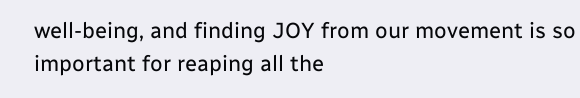well-being, and finding JOY from our movement is so important for reaping all the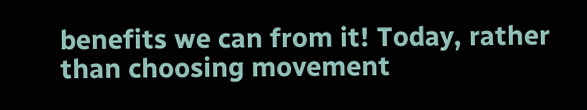benefits we can from it! Today, rather than choosing movement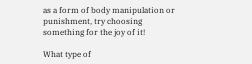as a form of body manipulation or punishment, try choosing something for the joy of it!

What type of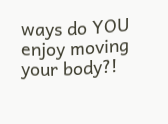ways do YOU enjoy moving your body?!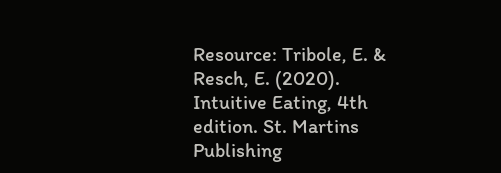Resource: Tribole, E. & Resch, E. (2020). Intuitive Eating, 4th edition. St. Martins Publishing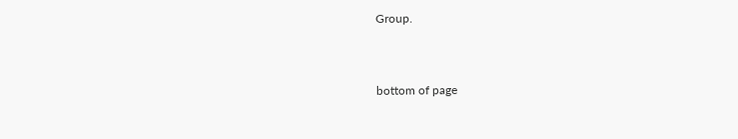Group.


bottom of page